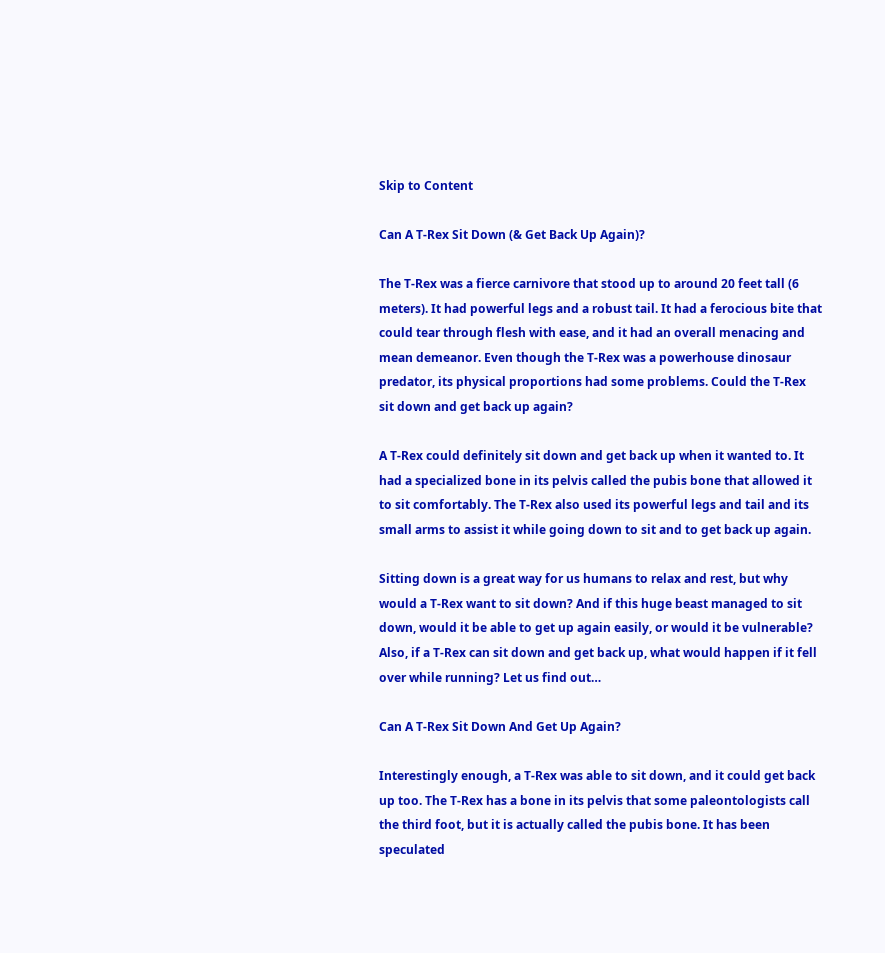Skip to Content

Can A T-Rex Sit Down (& Get Back Up Again)?

The T-Rex was a fierce carnivore that stood up to around 20 feet tall (6 meters). It had powerful legs and a robust tail. It had a ferocious bite that could tear through flesh with ease, and it had an overall menacing and mean demeanor. Even though the T-Rex was a powerhouse dinosaur predator, its physical proportions had some problems. Could the T-Rex sit down and get back up again?

A T-Rex could definitely sit down and get back up when it wanted to. It had a specialized bone in its pelvis called the pubis bone that allowed it to sit comfortably. The T-Rex also used its powerful legs and tail and its small arms to assist it while going down to sit and to get back up again.

Sitting down is a great way for us humans to relax and rest, but why would a T-Rex want to sit down? And if this huge beast managed to sit down, would it be able to get up again easily, or would it be vulnerable? Also, if a T-Rex can sit down and get back up, what would happen if it fell over while running? Let us find out…

Can A T-Rex Sit Down And Get Up Again?

Interestingly enough, a T-Rex was able to sit down, and it could get back up too. The T-Rex has a bone in its pelvis that some paleontologists call the third foot, but it is actually called the pubis bone. It has been speculated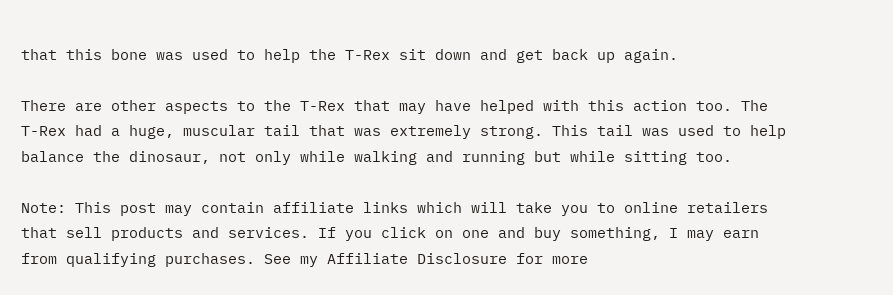that this bone was used to help the T-Rex sit down and get back up again.

There are other aspects to the T-Rex that may have helped with this action too. The T-Rex had a huge, muscular tail that was extremely strong. This tail was used to help balance the dinosaur, not only while walking and running but while sitting too.

Note: This post may contain affiliate links which will take you to online retailers that sell products and services. If you click on one and buy something, I may earn from qualifying purchases. See my Affiliate Disclosure for more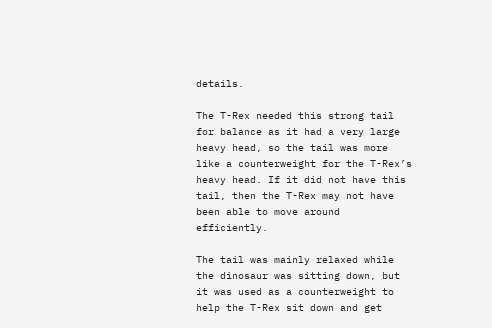details.

The T-Rex needed this strong tail for balance as it had a very large heavy head, so the tail was more like a counterweight for the T-Rex’s heavy head. If it did not have this tail, then the T-Rex may not have been able to move around efficiently.

The tail was mainly relaxed while the dinosaur was sitting down, but it was used as a counterweight to help the T-Rex sit down and get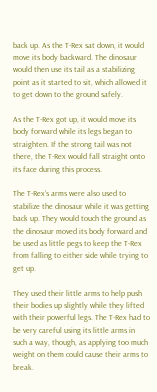back up. As the T-Rex sat down, it would move its body backward. The dinosaur would then use its tail as a stabilizing point as it started to sit, which allowed it to get down to the ground safely.

As the T-Rex got up, it would move its body forward while its legs began to straighten. If the strong tail was not there, the T-Rex would fall straight onto its face during this process.

The T-Rex’s arms were also used to stabilize the dinosaur while it was getting back up. They would touch the ground as the dinosaur moved its body forward and be used as little pegs to keep the T-Rex from falling to either side while trying to get up.

They used their little arms to help push their bodies up slightly while they lifted with their powerful legs. The T-Rex had to be very careful using its little arms in such a way, though, as applying too much weight on them could cause their arms to break.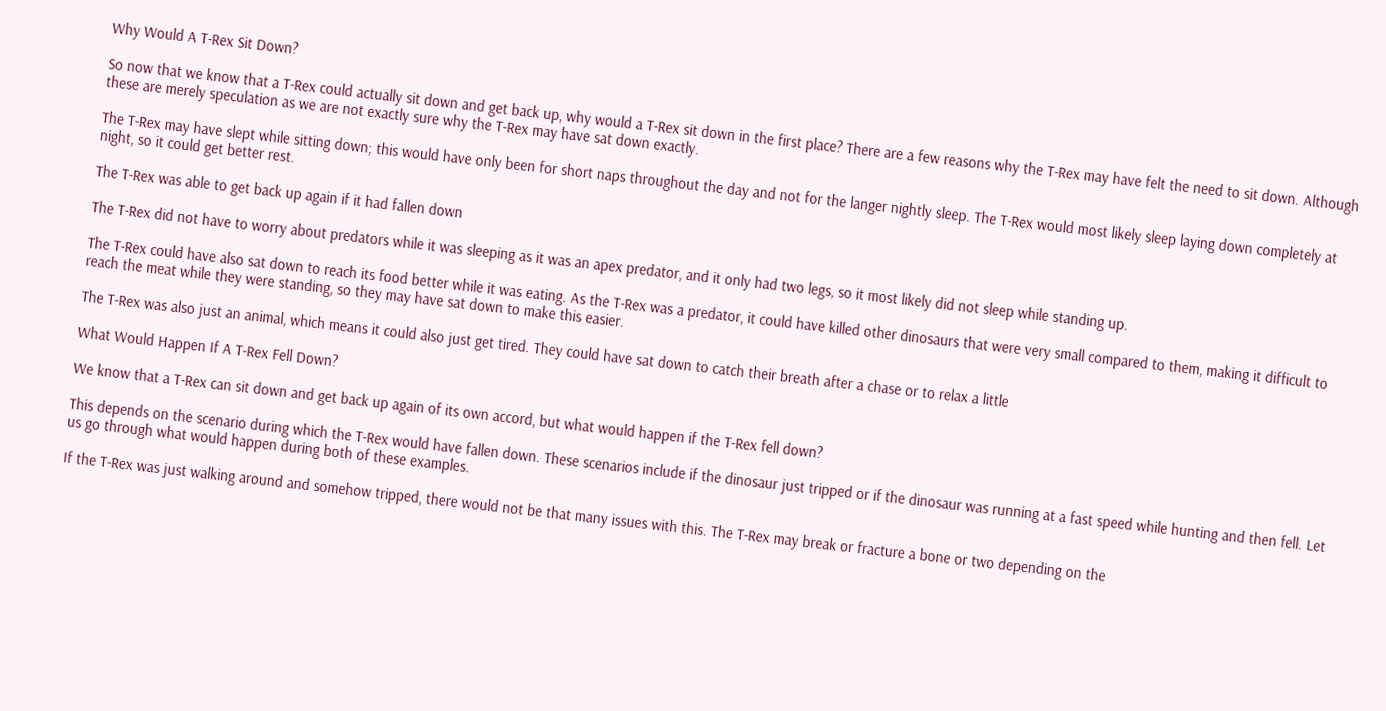Why Would A T-Rex Sit Down?

So now that we know that a T-Rex could actually sit down and get back up, why would a T-Rex sit down in the first place? There are a few reasons why the T-Rex may have felt the need to sit down. Although these are merely speculation as we are not exactly sure why the T-Rex may have sat down exactly.

The T-Rex may have slept while sitting down; this would have only been for short naps throughout the day and not for the langer nightly sleep. The T-Rex would most likely sleep laying down completely at night, so it could get better rest.

The T-Rex was able to get back up again if it had fallen down

The T-Rex did not have to worry about predators while it was sleeping as it was an apex predator, and it only had two legs, so it most likely did not sleep while standing up.

The T-Rex could have also sat down to reach its food better while it was eating. As the T-Rex was a predator, it could have killed other dinosaurs that were very small compared to them, making it difficult to reach the meat while they were standing, so they may have sat down to make this easier.

The T-Rex was also just an animal, which means it could also just get tired. They could have sat down to catch their breath after a chase or to relax a little

What Would Happen If A T-Rex Fell Down?

We know that a T-Rex can sit down and get back up again of its own accord, but what would happen if the T-Rex fell down?

This depends on the scenario during which the T-Rex would have fallen down. These scenarios include if the dinosaur just tripped or if the dinosaur was running at a fast speed while hunting and then fell. Let us go through what would happen during both of these examples.

If the T-Rex was just walking around and somehow tripped, there would not be that many issues with this. The T-Rex may break or fracture a bone or two depending on the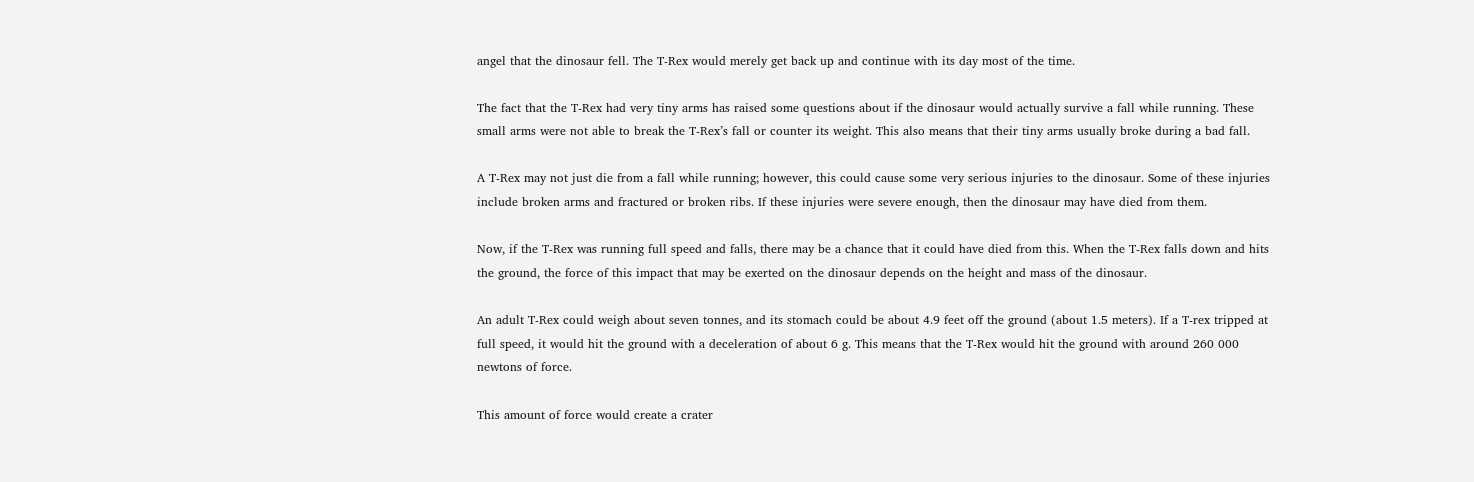angel that the dinosaur fell. The T-Rex would merely get back up and continue with its day most of the time.

The fact that the T-Rex had very tiny arms has raised some questions about if the dinosaur would actually survive a fall while running. These small arms were not able to break the T-Rex’s fall or counter its weight. This also means that their tiny arms usually broke during a bad fall.

A T-Rex may not just die from a fall while running; however, this could cause some very serious injuries to the dinosaur. Some of these injuries include broken arms and fractured or broken ribs. If these injuries were severe enough, then the dinosaur may have died from them.

Now, if the T-Rex was running full speed and falls, there may be a chance that it could have died from this. When the T-Rex falls down and hits the ground, the force of this impact that may be exerted on the dinosaur depends on the height and mass of the dinosaur.

An adult T-Rex could weigh about seven tonnes, and its stomach could be about 4.9 feet off the ground (about 1.5 meters). If a T-rex tripped at full speed, it would hit the ground with a deceleration of about 6 g. This means that the T-Rex would hit the ground with around 260 000 newtons of force.

This amount of force would create a crater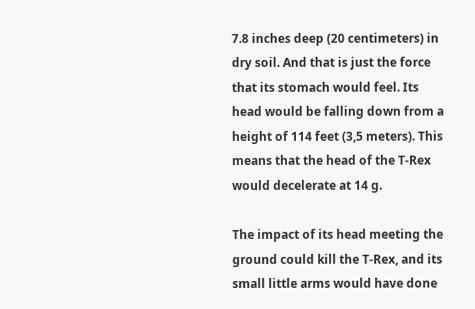7.8 inches deep (20 centimeters) in dry soil. And that is just the force that its stomach would feel. Its head would be falling down from a height of 114 feet (3,5 meters). This means that the head of the T-Rex would decelerate at 14 g.

The impact of its head meeting the ground could kill the T-Rex, and its small little arms would have done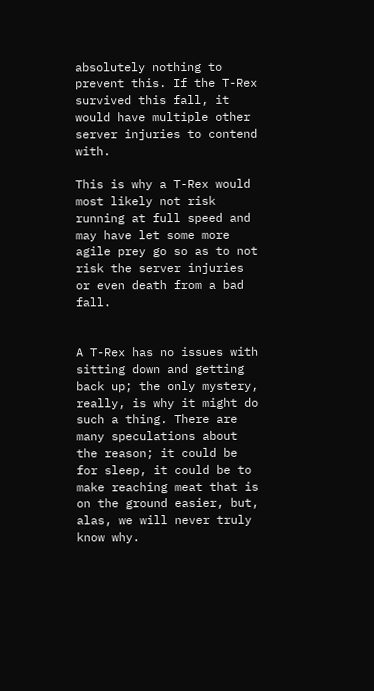absolutely nothing to prevent this. If the T-Rex survived this fall, it would have multiple other server injuries to contend with.

This is why a T-Rex would most likely not risk running at full speed and may have let some more agile prey go so as to not risk the server injuries or even death from a bad fall.


A T-Rex has no issues with sitting down and getting back up; the only mystery, really, is why it might do such a thing. There are many speculations about the reason; it could be for sleep, it could be to make reaching meat that is on the ground easier, but, alas, we will never truly know why.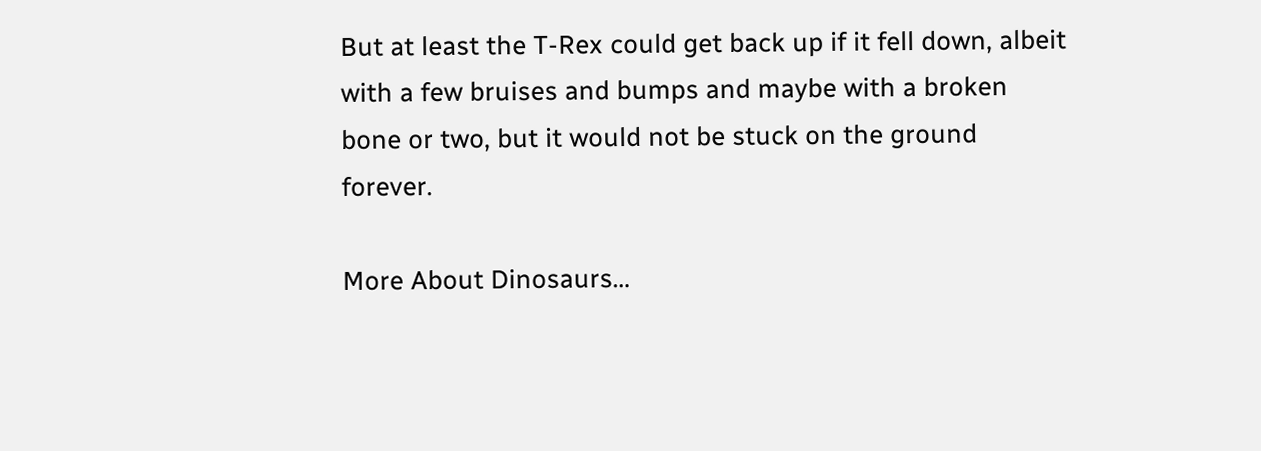But at least the T-Rex could get back up if it fell down, albeit with a few bruises and bumps and maybe with a broken bone or two, but it would not be stuck on the ground forever.

More About Dinosaurs…